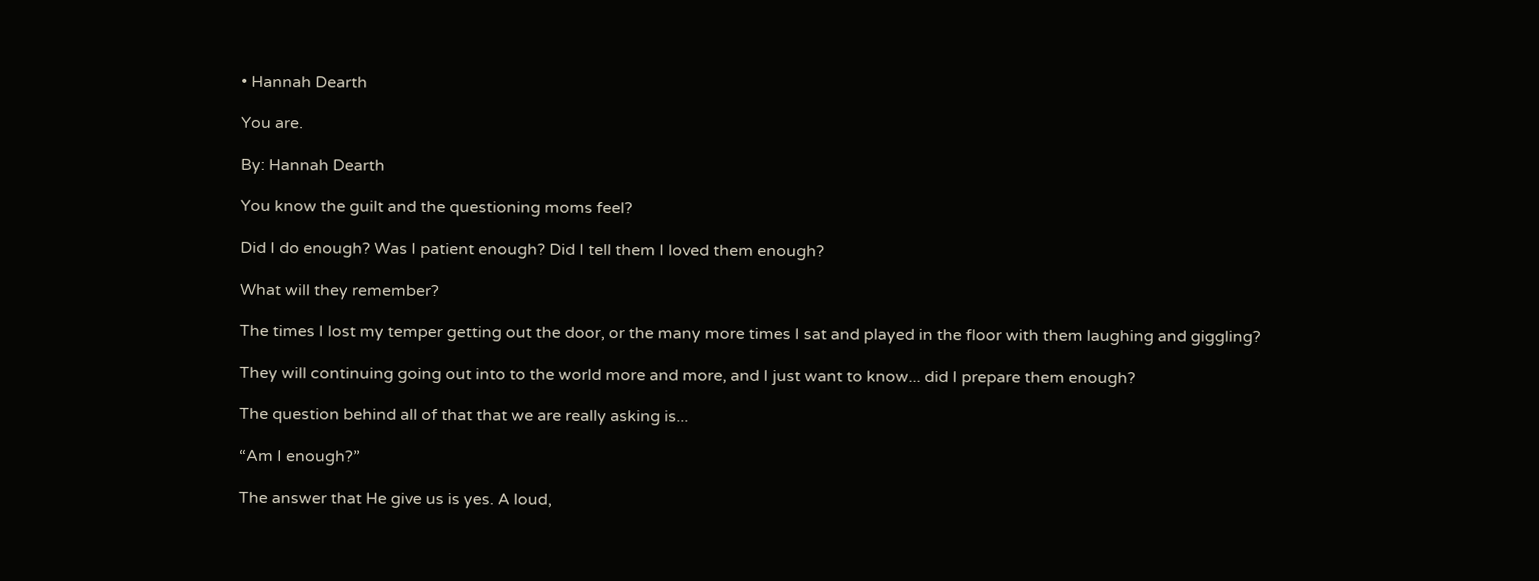• Hannah Dearth

You are.

By: Hannah Dearth

You know the guilt and the questioning moms feel?

Did I do enough? Was I patient enough? Did I tell them I loved them enough?

What will they remember?

The times I lost my temper getting out the door, or the many more times I sat and played in the floor with them laughing and giggling?

They will continuing going out into to the world more and more, and I just want to know... did I prepare them enough?

The question behind all of that that we are really asking is...

“Am I enough?”

The answer that He give us is yes. A loud,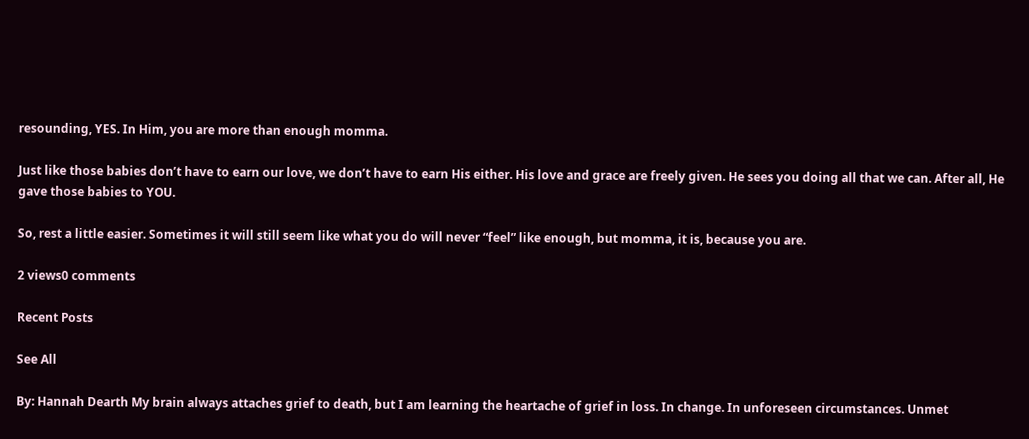resounding, YES. In Him, you are more than enough momma.

Just like those babies don’t have to earn our love, we don’t have to earn His either. His love and grace are freely given. He sees you doing all that we can. After all, He gave those babies to YOU.

So, rest a little easier. Sometimes it will still seem like what you do will never “feel” like enough, but momma, it is, because you are.

2 views0 comments

Recent Posts

See All

By: Hannah Dearth My brain always attaches grief to death, but I am learning the heartache of grief in loss. In change. In unforeseen circumstances. Unmet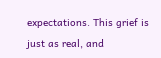expectations. This grief is just as real, and